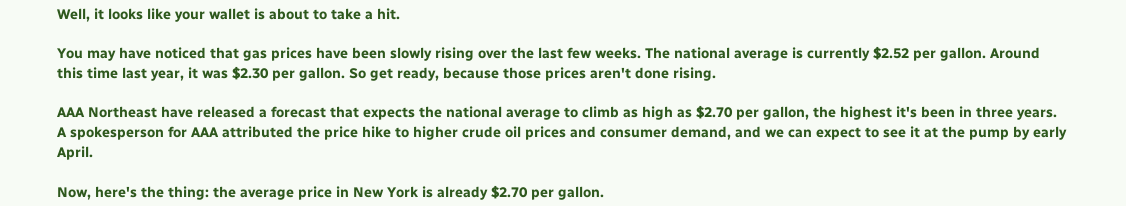Well, it looks like your wallet is about to take a hit.

You may have noticed that gas prices have been slowly rising over the last few weeks. The national average is currently $2.52 per gallon. Around this time last year, it was $2.30 per gallon. So get ready, because those prices aren't done rising.

AAA Northeast have released a forecast that expects the national average to climb as high as $2.70 per gallon, the highest it's been in three years. A spokesperson for AAA attributed the price hike to higher crude oil prices and consumer demand, and we can expect to see it at the pump by early April.

Now, here's the thing: the average price in New York is already $2.70 per gallon.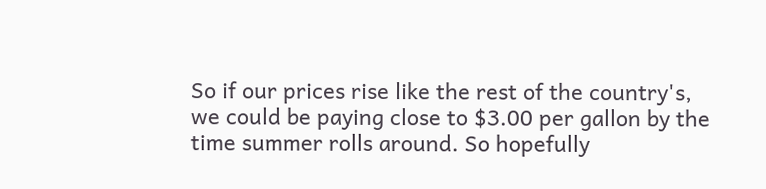So if our prices rise like the rest of the country's, we could be paying close to $3.00 per gallon by the time summer rolls around. So hopefully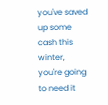you've saved up some cash this winter, you're going to need it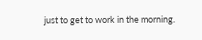just to get to work in the morning.